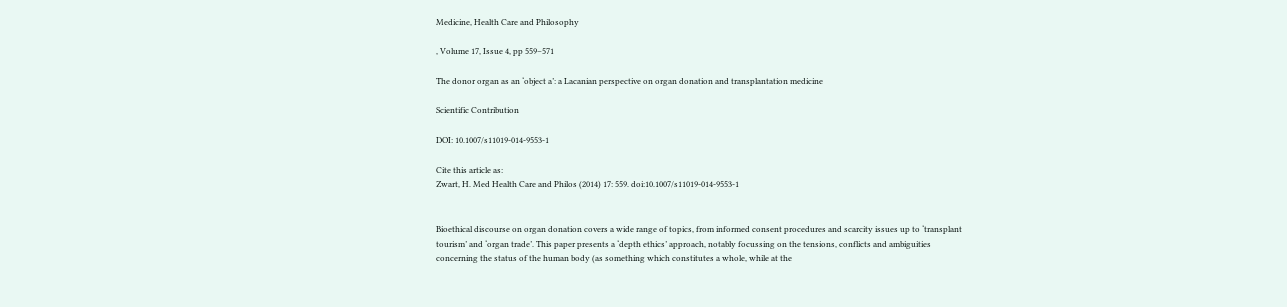Medicine, Health Care and Philosophy

, Volume 17, Issue 4, pp 559–571

The donor organ as an ‘object a’: a Lacanian perspective on organ donation and transplantation medicine

Scientific Contribution

DOI: 10.1007/s11019-014-9553-1

Cite this article as:
Zwart, H. Med Health Care and Philos (2014) 17: 559. doi:10.1007/s11019-014-9553-1


Bioethical discourse on organ donation covers a wide range of topics, from informed consent procedures and scarcity issues up to ‘transplant tourism’ and ‘organ trade’. This paper presents a ‘depth ethics’ approach, notably focussing on the tensions, conflicts and ambiguities concerning the status of the human body (as something which constitutes a whole, while at the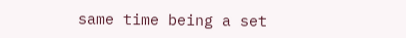same time being a set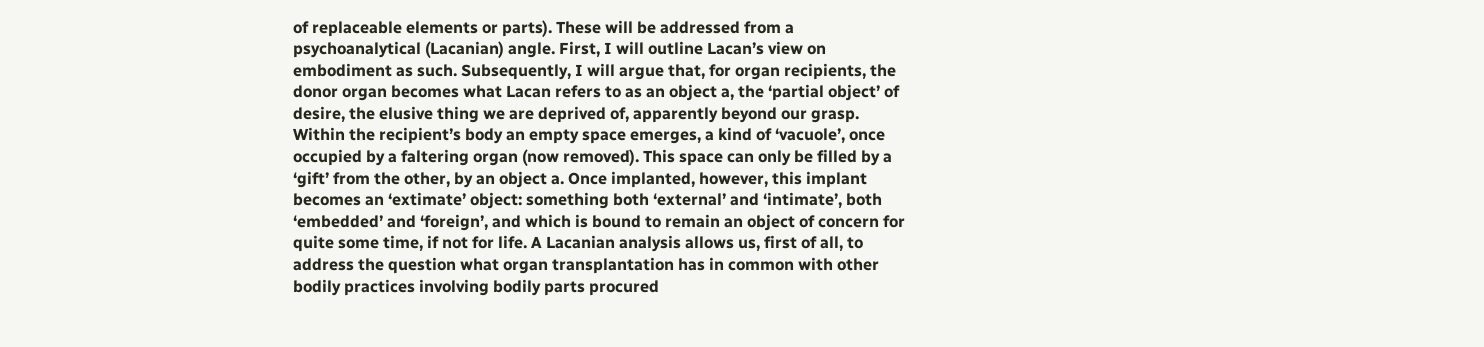of replaceable elements or parts). These will be addressed from a psychoanalytical (Lacanian) angle. First, I will outline Lacan’s view on embodiment as such. Subsequently, I will argue that, for organ recipients, the donor organ becomes what Lacan refers to as an object a, the ‘partial object’ of desire, the elusive thing we are deprived of, apparently beyond our grasp. Within the recipient’s body an empty space emerges, a kind of ‘vacuole’, once occupied by a faltering organ (now removed). This space can only be filled by a ‘gift’ from the other, by an object a. Once implanted, however, this implant becomes an ‘extimate’ object: something both ‘external’ and ‘intimate’, both ‘embedded’ and ‘foreign’, and which is bound to remain an object of concern for quite some time, if not for life. A Lacanian analysis allows us, first of all, to address the question what organ transplantation has in common with other bodily practices involving bodily parts procured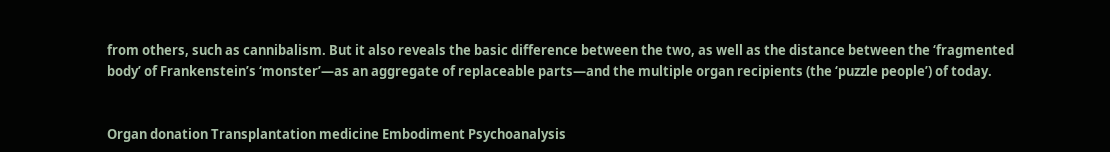from others, such as cannibalism. But it also reveals the basic difference between the two, as well as the distance between the ‘fragmented body’ of Frankenstein’s ‘monster’—as an aggregate of replaceable parts—and the multiple organ recipients (the ‘puzzle people’) of today.


Organ donation Transplantation medicine Embodiment Psychoanalysis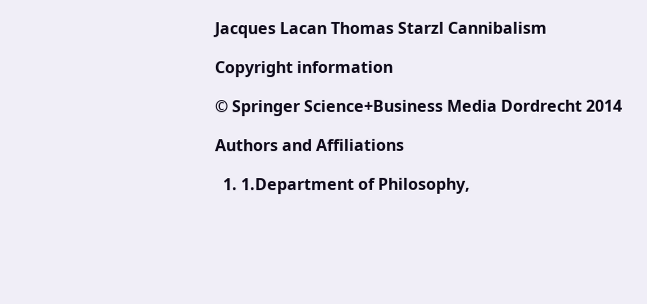Jacques Lacan Thomas Starzl Cannibalism

Copyright information

© Springer Science+Business Media Dordrecht 2014

Authors and Affiliations

  1. 1.Department of Philosophy,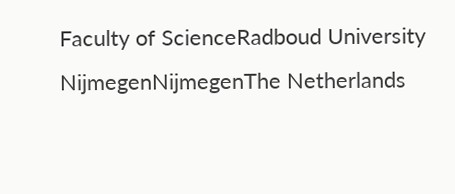Faculty of ScienceRadboud University NijmegenNijmegenThe Netherlands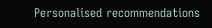Personalised recommendations